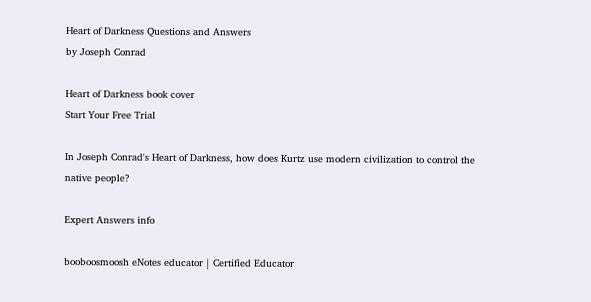Heart of Darkness Questions and Answers
by Joseph Conrad

Heart of Darkness book cover
Start Your Free Trial

In Joseph Conrad's Heart of Darkness, how does Kurtz use modern civilization to control the native people?

Expert Answers info

booboosmoosh eNotes educator | Certified Educator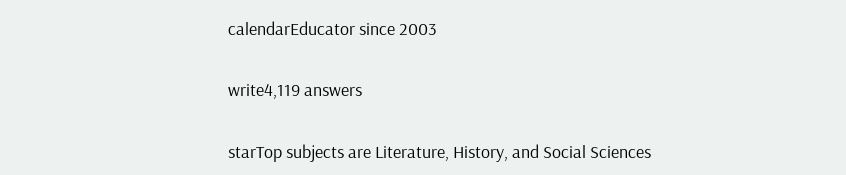calendarEducator since 2003

write4,119 answers

starTop subjects are Literature, History, and Social Sciences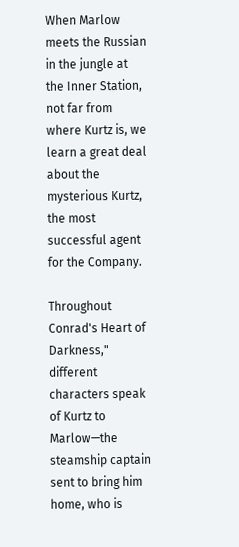When Marlow meets the Russian in the jungle at the Inner Station, not far from where Kurtz is, we learn a great deal about the mysterious Kurtz, the most successful agent for the Company.

Throughout Conrad's Heart of Darkness," different characters speak of Kurtz to Marlow—the steamship captain sent to bring him home, who is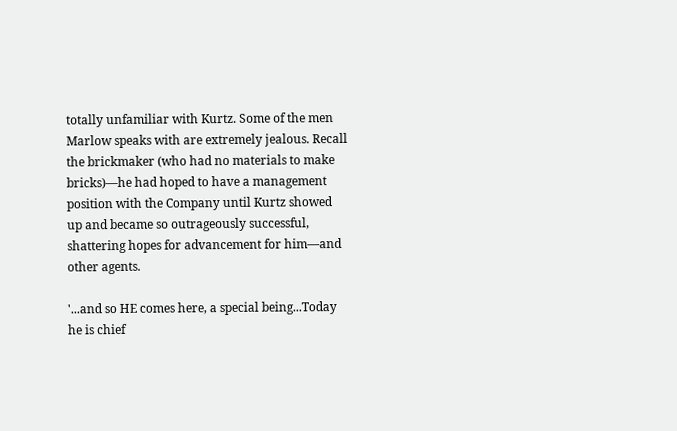totally unfamiliar with Kurtz. Some of the men Marlow speaks with are extremely jealous. Recall the brickmaker (who had no materials to make bricks)—he had hoped to have a management position with the Company until Kurtz showed up and became so outrageously successful, shattering hopes for advancement for him—and other agents.

'...and so HE comes here, a special being...Today he is chief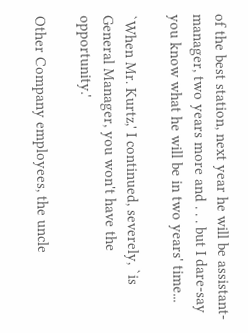of the best station, next year he will be assistant-manager, two years more and . . . but I dare-say you know what he will be in two years' time...

`When Mr. Kurtz,' I continued, severely, `is General Manager, you won't have the opportunity.'

Other Company employees, the uncle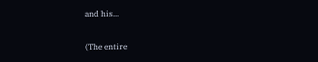and his...

(The entire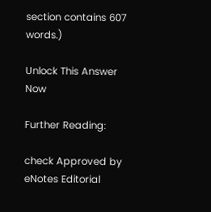section contains 607 words.)

Unlock This Answer Now

Further Reading:

check Approved by eNotes Editorial